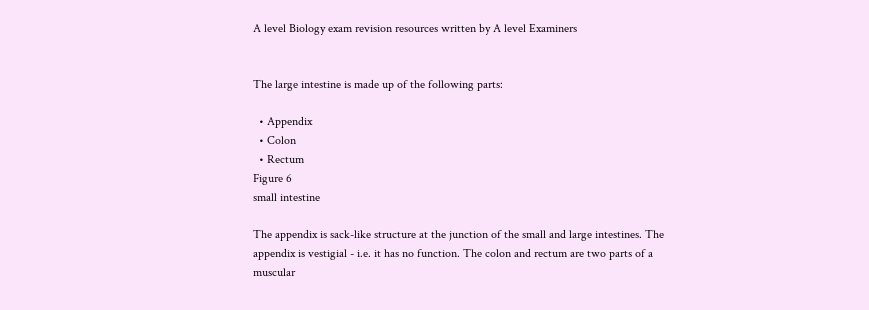A level Biology exam revision resources written by A level Examiners


The large intestine is made up of the following parts:

  • Appendix
  • Colon
  • Rectum
Figure 6
small intestine

The appendix is sack-like structure at the junction of the small and large intestines. The appendix is vestigial - i.e. it has no function. The colon and rectum are two parts of a muscular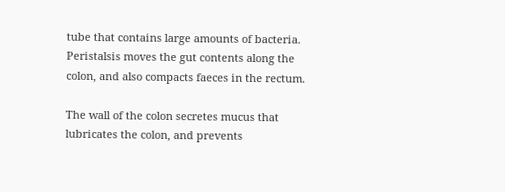tube that contains large amounts of bacteria. Peristalsis moves the gut contents along the colon, and also compacts faeces in the rectum.

The wall of the colon secretes mucus that lubricates the colon, and prevents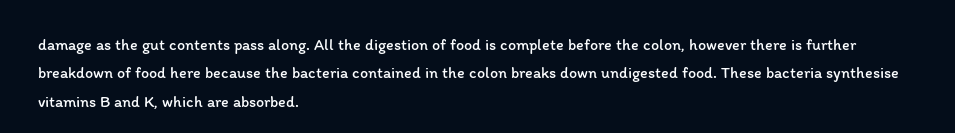damage as the gut contents pass along. All the digestion of food is complete before the colon, however there is further breakdown of food here because the bacteria contained in the colon breaks down undigested food. These bacteria synthesise vitamins B and K, which are absorbed.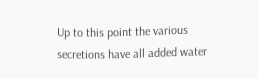Up to this point the various secretions have all added water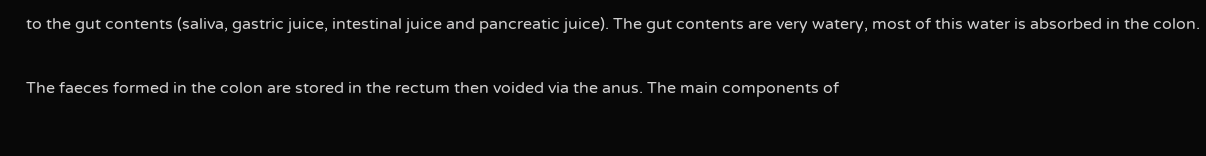to the gut contents (saliva, gastric juice, intestinal juice and pancreatic juice). The gut contents are very watery, most of this water is absorbed in the colon.

The faeces formed in the colon are stored in the rectum then voided via the anus. The main components of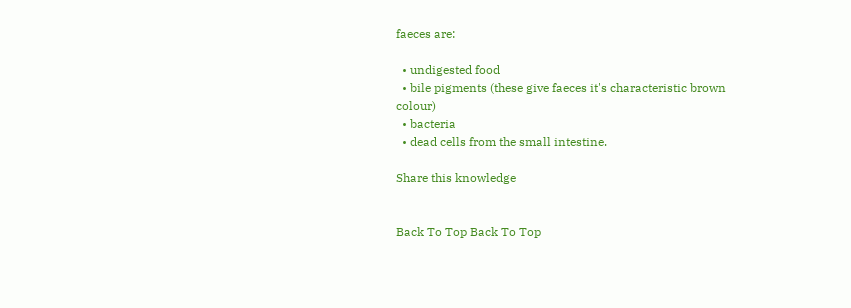faeces are:

  • undigested food
  • bile pigments (these give faeces it's characteristic brown colour)
  • bacteria
  • dead cells from the small intestine.

Share this knowledge


Back To Top Back To Top